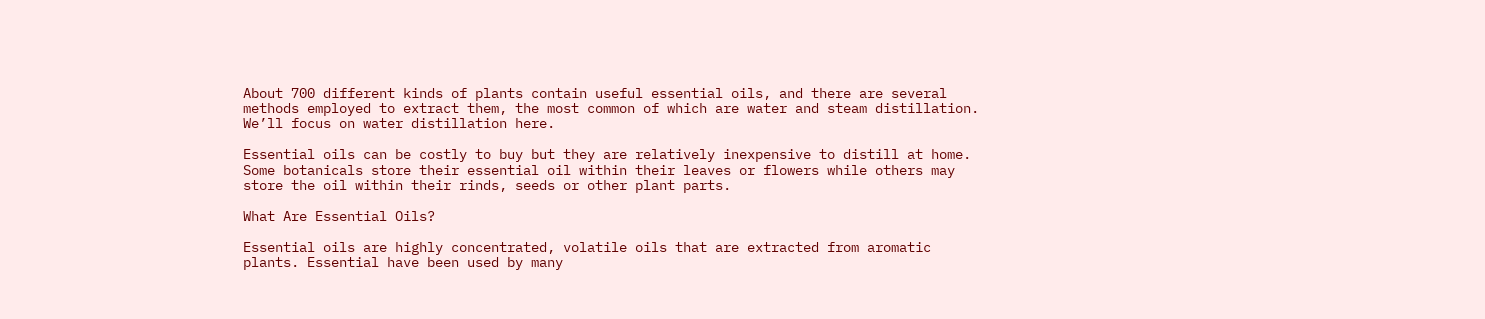About 700 different kinds of plants contain useful essential oils, and there are several methods employed to extract them, the most common of which are water and steam distillation. We’ll focus on water distillation here.

Essential oils can be costly to buy but they are relatively inexpensive to distill at home. Some botanicals store their essential oil within their leaves or flowers while others may store the oil within their rinds, seeds or other plant parts.

What Are Essential Oils?

Essential oils are highly concentrated, volatile oils that are extracted from aromatic plants. Essential have been used by many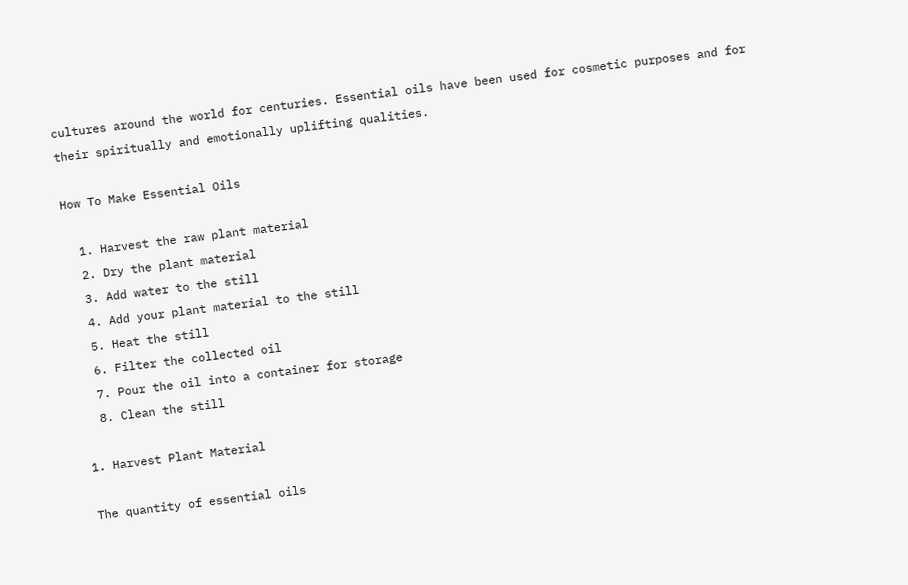cultures around the world for centuries. Essential oils have been used for cosmetic purposes and for their spiritually and emotionally uplifting qualities.

How To Make Essential Oils

  1. Harvest the raw plant material
  2. Dry the plant material
  3. Add water to the still
  4. Add your plant material to the still
  5. Heat the still
  6. Filter the collected oil
  7. Pour the oil into a container for storage
  8. Clean the still

1. Harvest Plant Material

The quantity of essential oils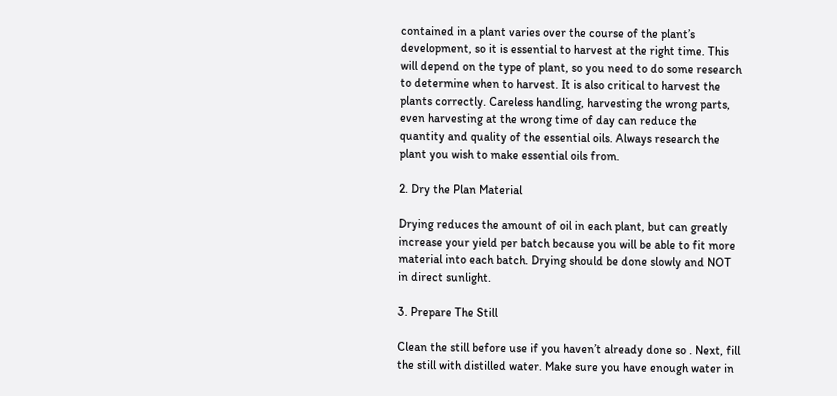contained in a plant varies over the course of the plant’s development, so it is essential to harvest at the right time. This will depend on the type of plant, so you need to do some research to determine when to harvest. It is also critical to harvest the plants correctly. Careless handling, harvesting the wrong parts, even harvesting at the wrong time of day can reduce the quantity and quality of the essential oils. Always research the plant you wish to make essential oils from.

2. Dry the Plan Material

Drying reduces the amount of oil in each plant, but can greatly increase your yield per batch because you will be able to fit more material into each batch. Drying should be done slowly and NOT in direct sunlight.

3. Prepare The Still

Clean the still before use if you haven’t already done so . Next, fill the still with distilled water. Make sure you have enough water in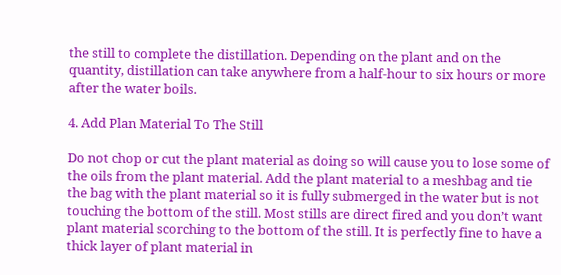the still to complete the distillation. Depending on the plant and on the quantity, distillation can take anywhere from a half-hour to six hours or more after the water boils.

4. Add Plan Material To The Still

Do not chop or cut the plant material as doing so will cause you to lose some of the oils from the plant material. Add the plant material to a meshbag and tie the bag with the plant material so it is fully submerged in the water but is not touching the bottom of the still. Most stills are direct fired and you don’t want plant material scorching to the bottom of the still. It is perfectly fine to have a thick layer of plant material in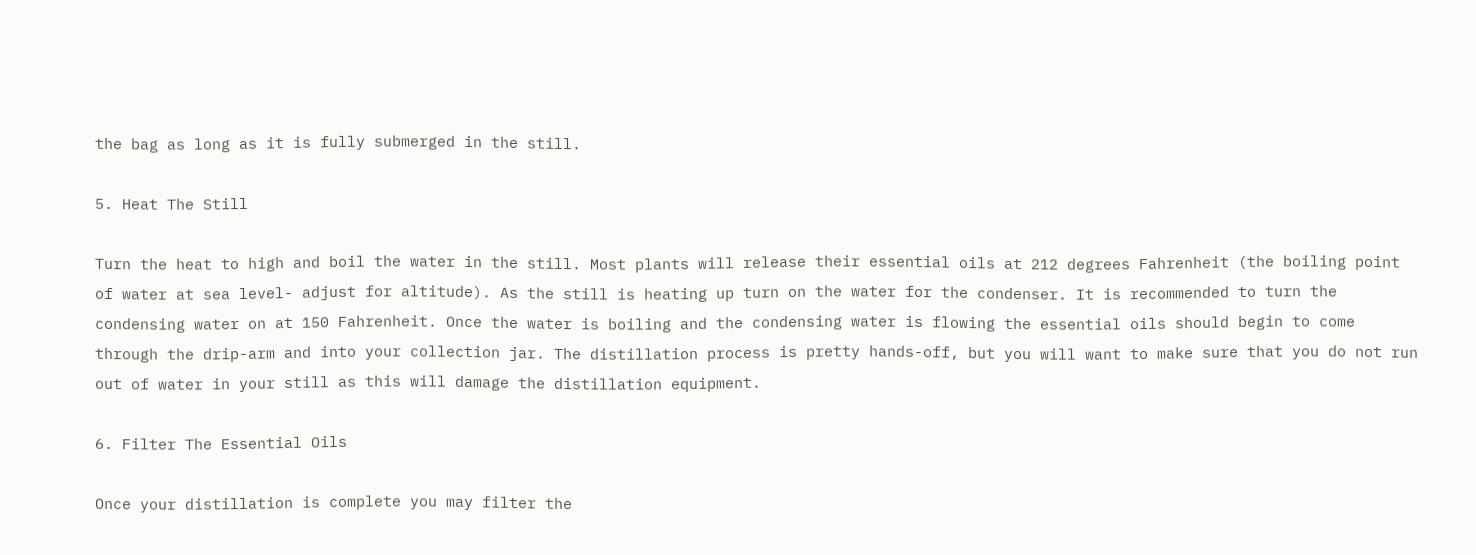the bag as long as it is fully submerged in the still.

5. Heat The Still

Turn the heat to high and boil the water in the still. Most plants will release their essential oils at 212 degrees Fahrenheit (the boiling point of water at sea level- adjust for altitude). As the still is heating up turn on the water for the condenser. It is recommended to turn the condensing water on at 150 Fahrenheit. Once the water is boiling and the condensing water is flowing the essential oils should begin to come through the drip-arm and into your collection jar. The distillation process is pretty hands-off, but you will want to make sure that you do not run out of water in your still as this will damage the distillation equipment.

6. Filter The Essential Oils

Once your distillation is complete you may filter the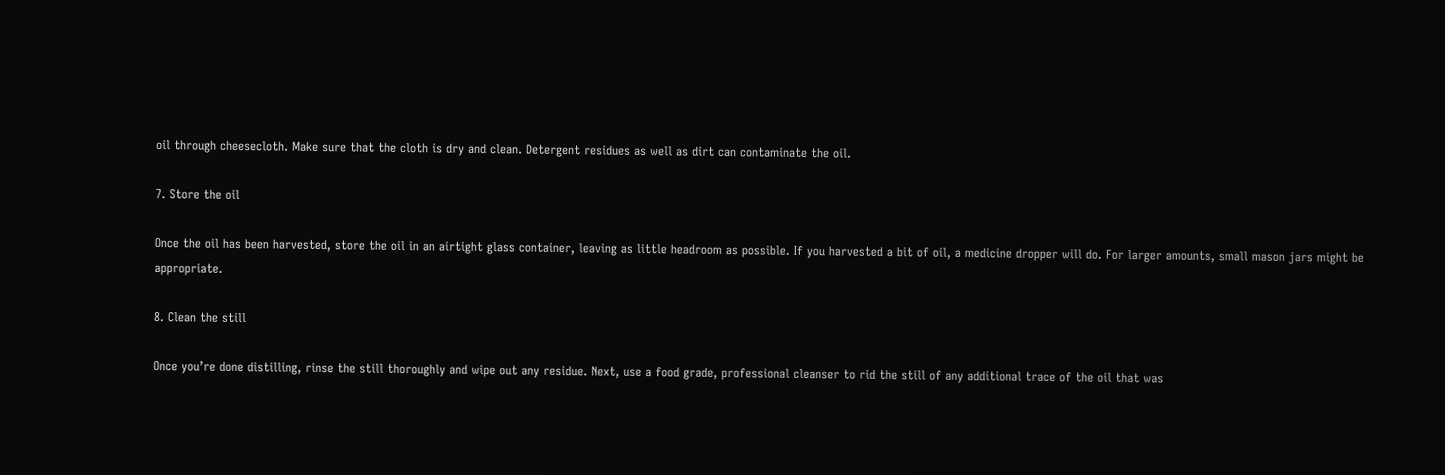oil through cheesecloth. Make sure that the cloth is dry and clean. Detergent residues as well as dirt can contaminate the oil.

7. Store the oil

Once the oil has been harvested, store the oil in an airtight glass container, leaving as little headroom as possible. If you harvested a bit of oil, a medicine dropper will do. For larger amounts, small mason jars might be appropriate.

8. Clean the still

Once you’re done distilling, rinse the still thoroughly and wipe out any residue. Next, use a food grade, professional cleanser to rid the still of any additional trace of the oil that was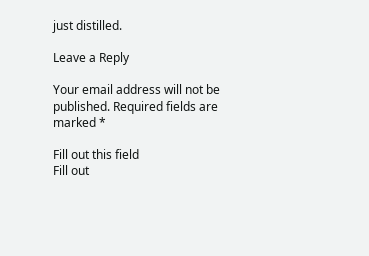just distilled.

Leave a Reply

Your email address will not be published. Required fields are marked *

Fill out this field
Fill out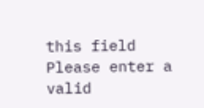this field
Please enter a valid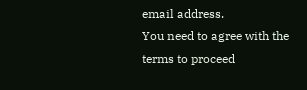email address.
You need to agree with the terms to proceed